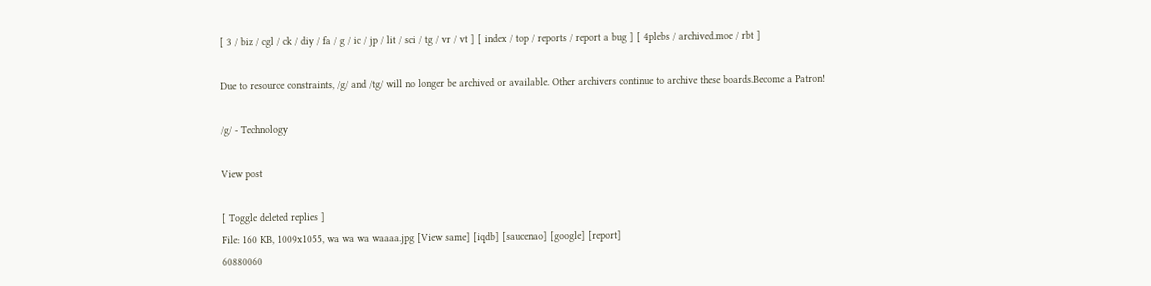[ 3 / biz / cgl / ck / diy / fa / g / ic / jp / lit / sci / tg / vr / vt ] [ index / top / reports / report a bug ] [ 4plebs / archived.moe / rbt ]

Due to resource constraints, /g/ and /tg/ will no longer be archived or available. Other archivers continue to archive these boards.Become a Patron!

/g/ - Technology

View post

[ Toggle deleted replies ]
File: 160 KB, 1009x1055, wa wa wa waaaa.jpg [View same] [iqdb] [saucenao] [google] [report]
60880060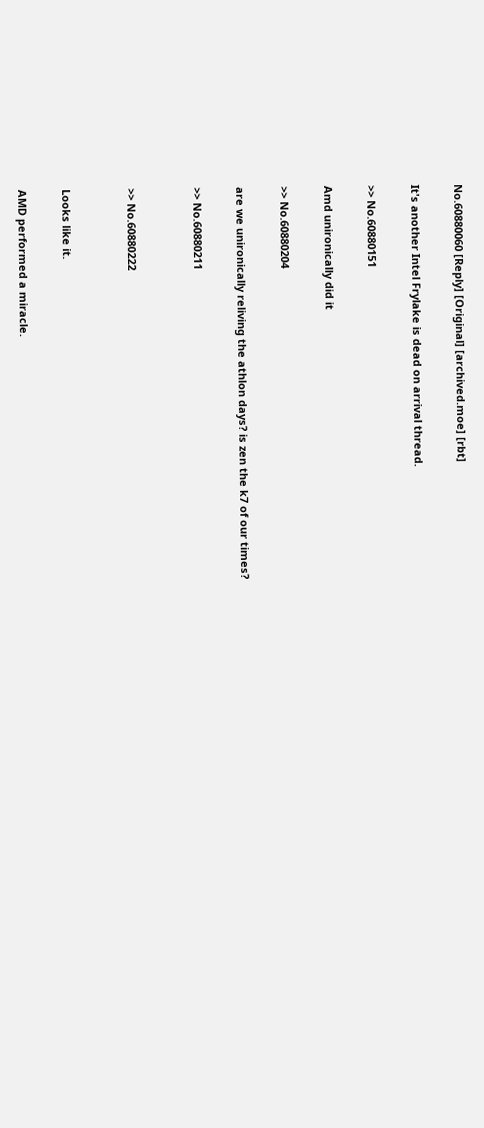No.60880060 [Reply] [Original] [archived.moe] [rbt]

It's another Intel Frylake is dead on arrival thread.

>> No.60880151

Amd unironically did it

>> No.60880204

are we unironically reliving the athlon days? is zen the k7 of our times?

>> No.60880211


>> No.60880222


Looks like it.

AMD performed a miracle.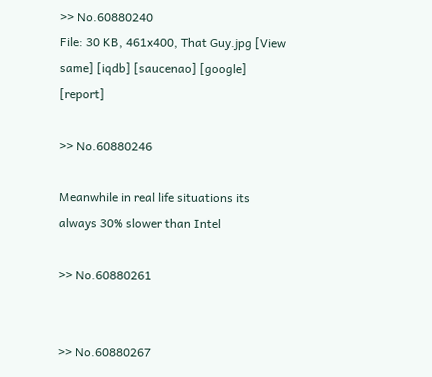>> No.60880240
File: 30 KB, 461x400, That Guy.jpg [View same] [iqdb] [saucenao] [google] [report]

>> No.60880246

Meanwhile in real life situations its always 30% slower than Intel

>> No.60880261


>> No.60880267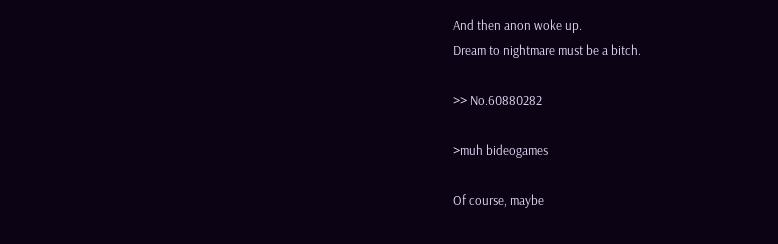And then anon woke up.
Dream to nightmare must be a bitch.

>> No.60880282

>muh bideogames

Of course, maybe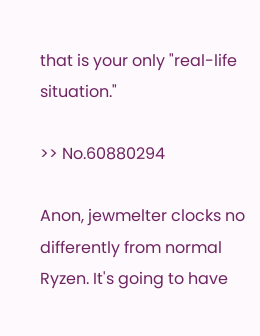that is your only "real-life situation."

>> No.60880294

Anon, jewmelter clocks no differently from normal Ryzen. It's going to have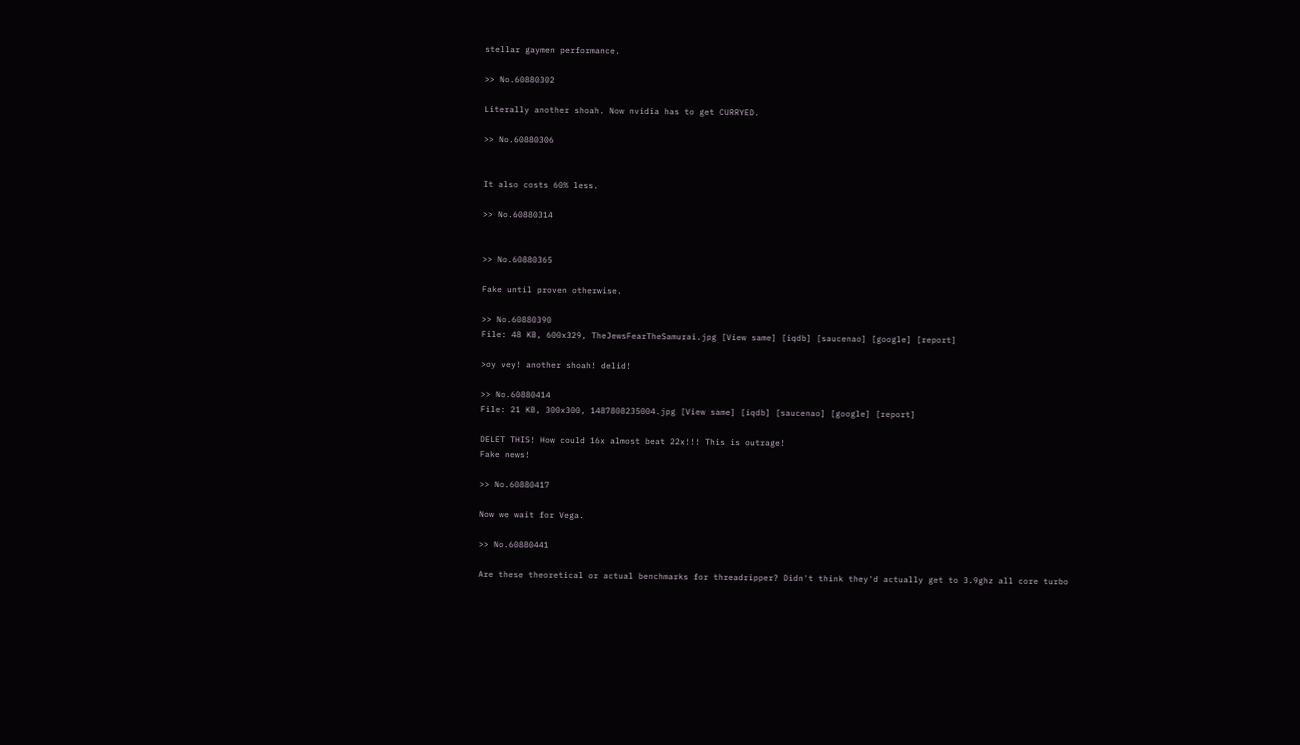stellar gaymen performance.

>> No.60880302

Literally another shoah. Now nvidia has to get CURRYED.

>> No.60880306


It also costs 60% less.

>> No.60880314


>> No.60880365

Fake until proven otherwise.

>> No.60880390
File: 48 KB, 600x329, TheJewsFearTheSamurai.jpg [View same] [iqdb] [saucenao] [google] [report]

>oy vey! another shoah! delid!

>> No.60880414
File: 21 KB, 300x300, 1487808235004.jpg [View same] [iqdb] [saucenao] [google] [report]

DELET THIS! How could 16x almost beat 22x!!! This is outrage!
Fake news!

>> No.60880417

Now we wait for Vega.

>> No.60880441

Are these theoretical or actual benchmarks for threadripper? Didn't think they'd actually get to 3.9ghz all core turbo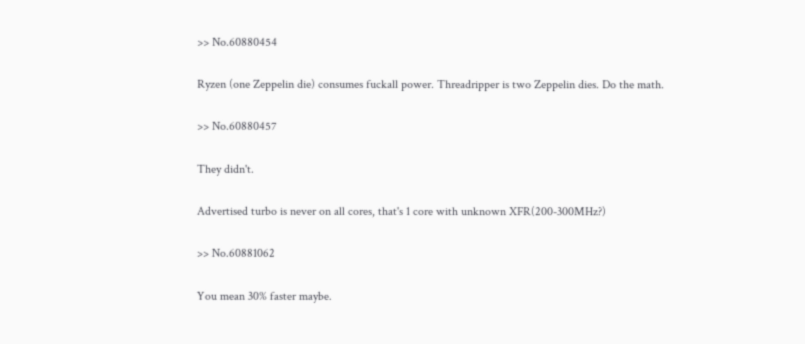>> No.60880454

Ryzen (one Zeppelin die) consumes fuckall power. Threadripper is two Zeppelin dies. Do the math.

>> No.60880457

They didn't.

Advertised turbo is never on all cores, that's 1 core with unknown XFR(200-300MHz?)

>> No.60881062

You mean 30% faster maybe.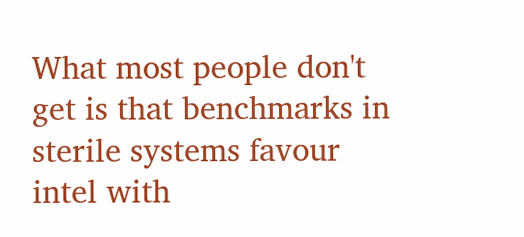What most people don't get is that benchmarks in sterile systems favour intel with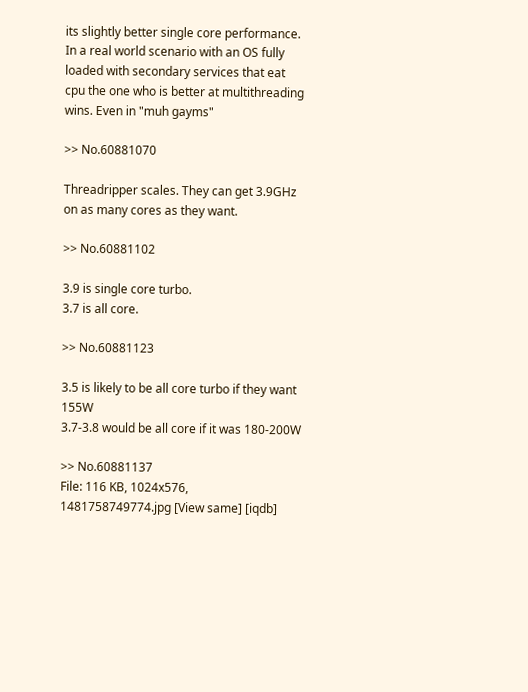its slightly better single core performance. In a real world scenario with an OS fully loaded with secondary services that eat cpu the one who is better at multithreading wins. Even in "muh gayms"

>> No.60881070

Threadripper scales. They can get 3.9GHz on as many cores as they want.

>> No.60881102

3.9 is single core turbo.
3.7 is all core.

>> No.60881123

3.5 is likely to be all core turbo if they want 155W
3.7-3.8 would be all core if it was 180-200W

>> No.60881137
File: 116 KB, 1024x576, 1481758749774.jpg [View same] [iqdb]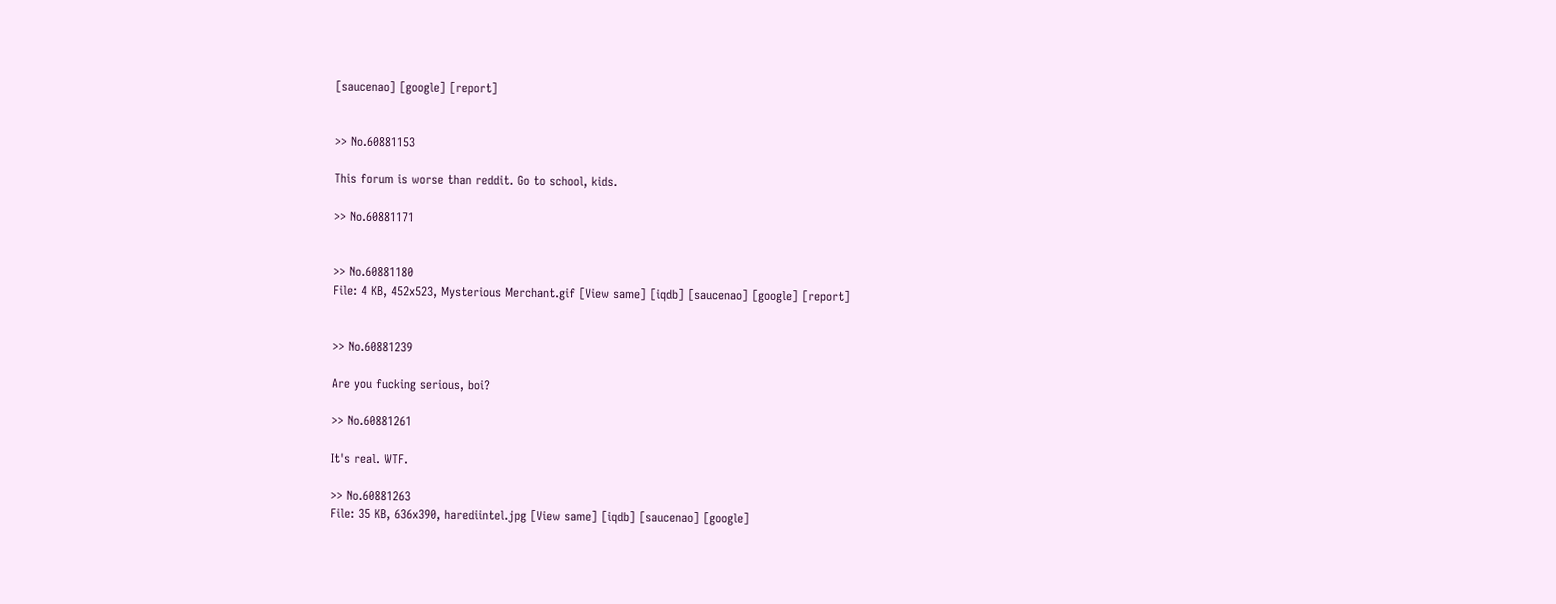[saucenao] [google] [report]


>> No.60881153

This forum is worse than reddit. Go to school, kids.

>> No.60881171


>> No.60881180
File: 4 KB, 452x523, Mysterious Merchant.gif [View same] [iqdb] [saucenao] [google] [report]


>> No.60881239

Are you fucking serious, boi?

>> No.60881261

It's real. WTF.

>> No.60881263
File: 35 KB, 636x390, harediintel.jpg [View same] [iqdb] [saucenao] [google]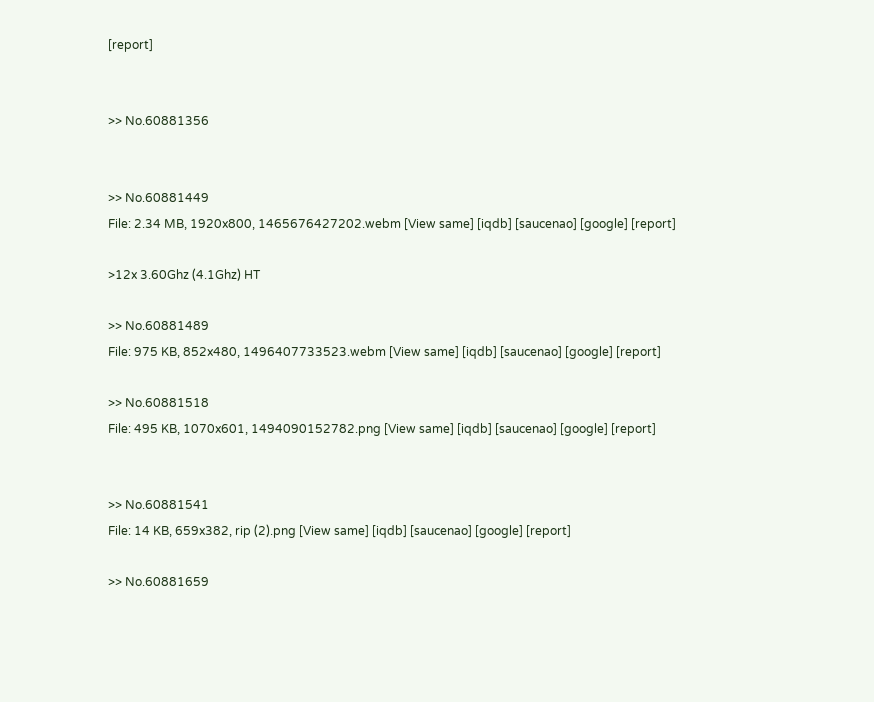[report]


>> No.60881356


>> No.60881449
File: 2.34 MB, 1920x800, 1465676427202.webm [View same] [iqdb] [saucenao] [google] [report]

>12x 3.60Ghz (4.1Ghz) HT

>> No.60881489
File: 975 KB, 852x480, 1496407733523.webm [View same] [iqdb] [saucenao] [google] [report]

>> No.60881518
File: 495 KB, 1070x601, 1494090152782.png [View same] [iqdb] [saucenao] [google] [report]


>> No.60881541
File: 14 KB, 659x382, rip (2).png [View same] [iqdb] [saucenao] [google] [report]

>> No.60881659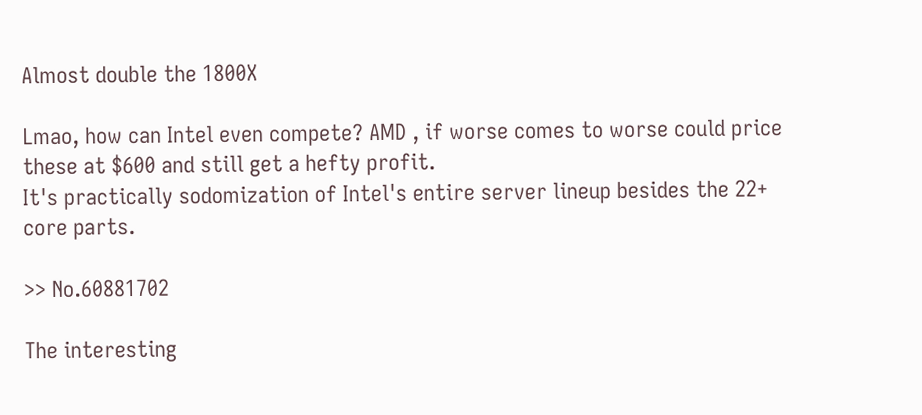Almost double the 1800X

Lmao, how can Intel even compete? AMD , if worse comes to worse could price these at $600 and still get a hefty profit.
It's practically sodomization of Intel's entire server lineup besides the 22+ core parts.

>> No.60881702

The interesting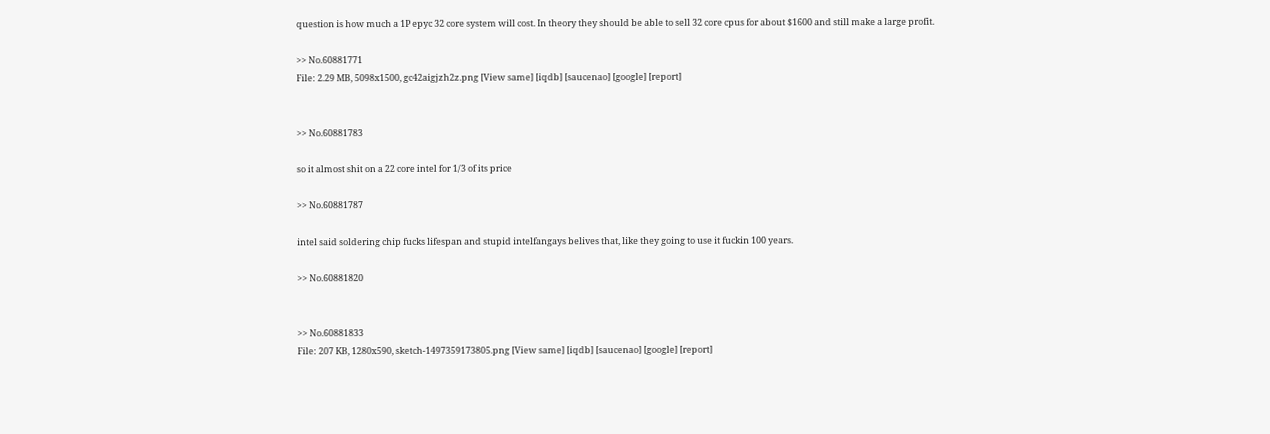question is how much a 1P epyc 32 core system will cost. In theory they should be able to sell 32 core cpus for about $1600 and still make a large profit.

>> No.60881771
File: 2.29 MB, 5098x1500, gc42aigjzh2z.png [View same] [iqdb] [saucenao] [google] [report]


>> No.60881783

so it almost shit on a 22 core intel for 1/3 of its price

>> No.60881787

intel said soldering chip fucks lifespan and stupid intelfangays belives that, like they going to use it fuckin 100 years.

>> No.60881820


>> No.60881833
File: 207 KB, 1280x590, sketch-1497359173805.png [View same] [iqdb] [saucenao] [google] [report]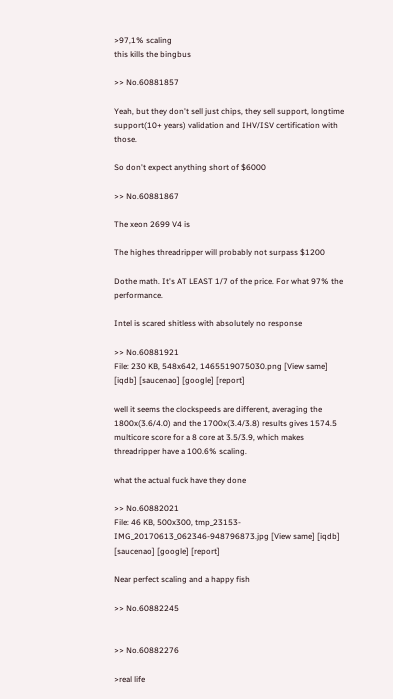>97,1% scaling
this kills the bingbus

>> No.60881857

Yeah, but they don't sell just chips, they sell support, longtime support(10+ years) validation and IHV/ISV certification with those.

So don't expect anything short of $6000

>> No.60881867

The xeon 2699 V4 is

The highes threadripper will probably not surpass $1200

Dothe math. It's AT LEAST 1/7 of the price. For what 97% the performance.

Intel is scared shitless with absolutely no response

>> No.60881921
File: 230 KB, 548x642, 1465519075030.png [View same] [iqdb] [saucenao] [google] [report]

well it seems the clockspeeds are different, averaging the 1800x(3.6/4.0) and the 1700x(3.4/3.8) results gives 1574.5 multicore score for a 8 core at 3.5/3.9, which makes threadripper have a 100.6% scaling.

what the actual fuck have they done

>> No.60882021
File: 46 KB, 500x300, tmp_23153-IMG_20170613_062346-948796873.jpg [View same] [iqdb] [saucenao] [google] [report]

Near perfect scaling and a happy fish

>> No.60882245


>> No.60882276

>real life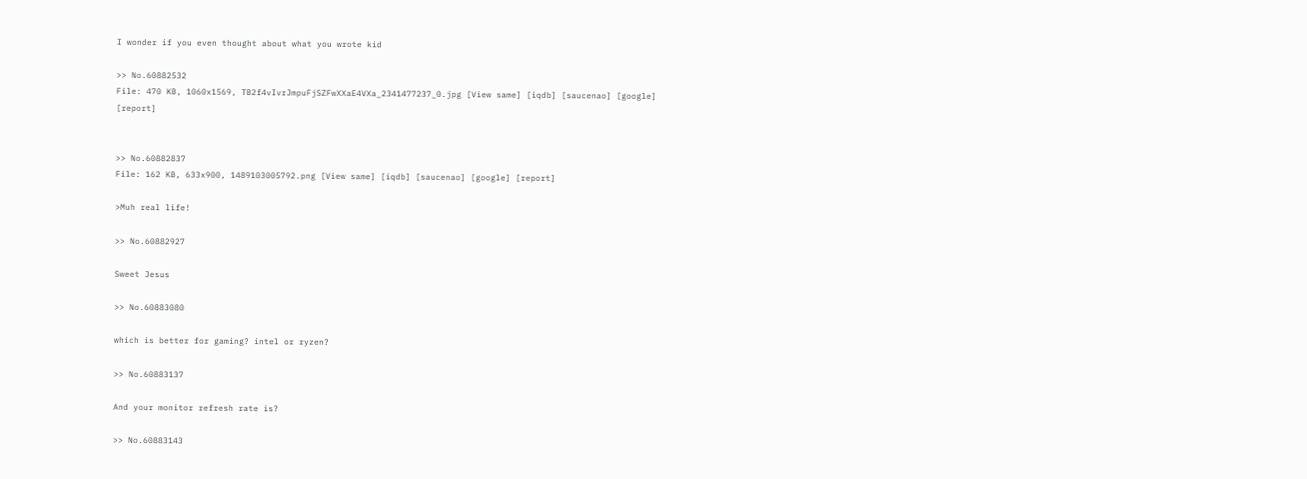I wonder if you even thought about what you wrote kid

>> No.60882532
File: 470 KB, 1060x1569, TB2f4vIvrJmpuFjSZFwXXaE4VXa_2341477237_0.jpg [View same] [iqdb] [saucenao] [google] [report]


>> No.60882837
File: 162 KB, 633x900, 1489103005792.png [View same] [iqdb] [saucenao] [google] [report]

>Muh real life!

>> No.60882927

Sweet Jesus

>> No.60883080

which is better for gaming? intel or ryzen?

>> No.60883137

And your monitor refresh rate is?

>> No.60883143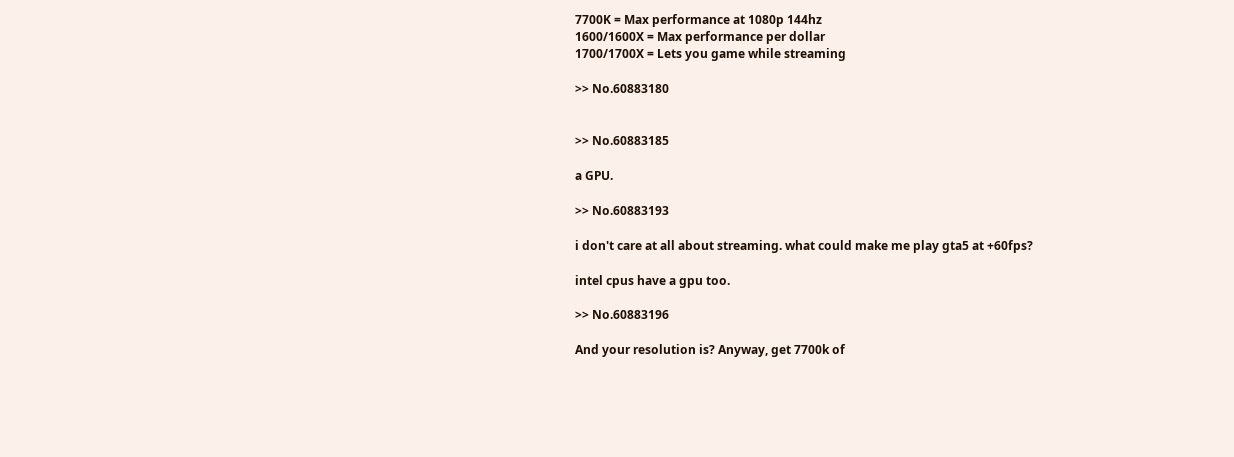7700K = Max performance at 1080p 144hz
1600/1600X = Max performance per dollar
1700/1700X = Lets you game while streaming

>> No.60883180


>> No.60883185

a GPU.

>> No.60883193

i don't care at all about streaming. what could make me play gta5 at +60fps?

intel cpus have a gpu too.

>> No.60883196

And your resolution is? Anyway, get 7700k of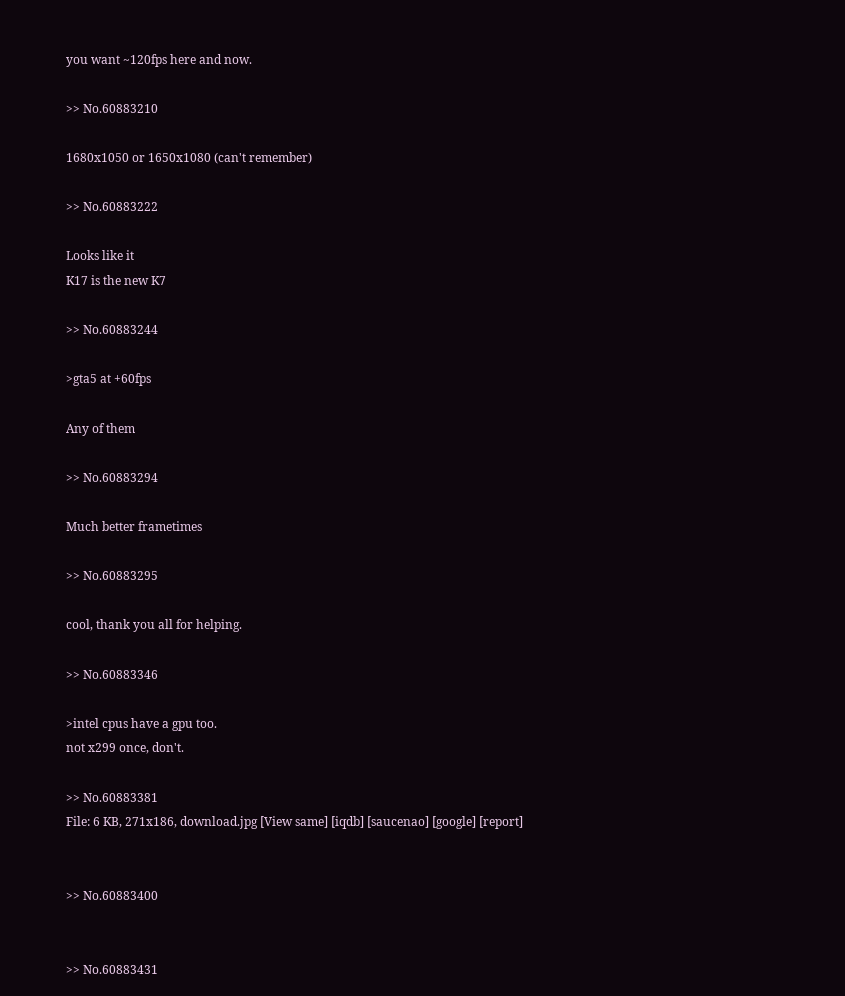you want ~120fps here and now.

>> No.60883210

1680x1050 or 1650x1080 (can't remember)

>> No.60883222

Looks like it
K17 is the new K7

>> No.60883244

>gta5 at +60fps

Any of them

>> No.60883294

Much better frametimes

>> No.60883295

cool, thank you all for helping.

>> No.60883346

>intel cpus have a gpu too.
not x299 once, don't.

>> No.60883381
File: 6 KB, 271x186, download.jpg [View same] [iqdb] [saucenao] [google] [report]


>> No.60883400


>> No.60883431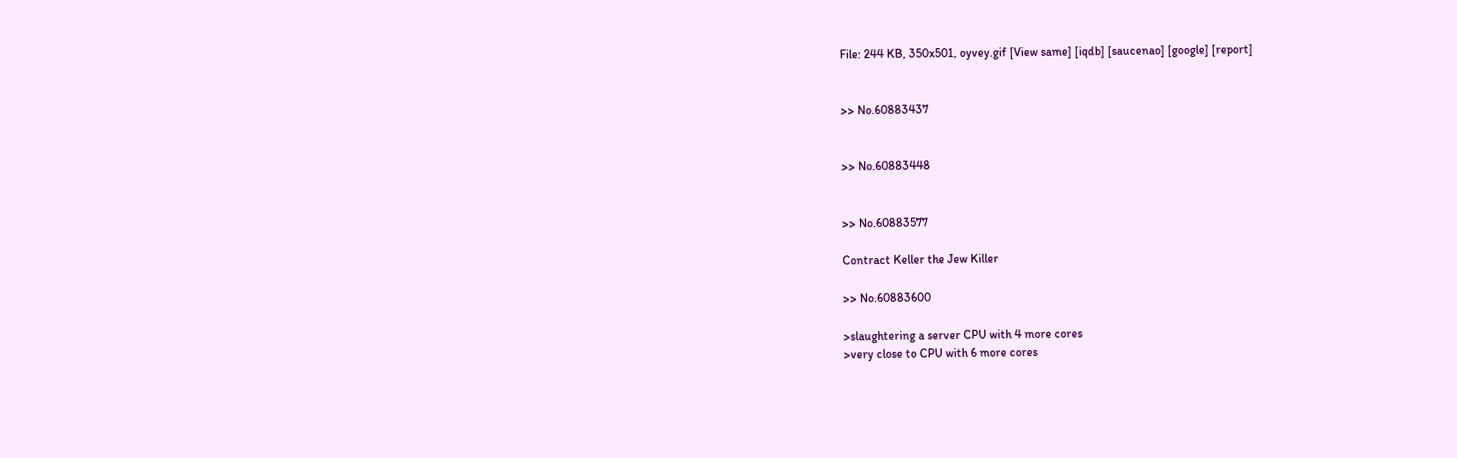File: 244 KB, 350x501, oyvey.gif [View same] [iqdb] [saucenao] [google] [report]


>> No.60883437


>> No.60883448


>> No.60883577

Contract Keller the Jew Killer

>> No.60883600

>slaughtering a server CPU with 4 more cores
>very close to CPU with 6 more cores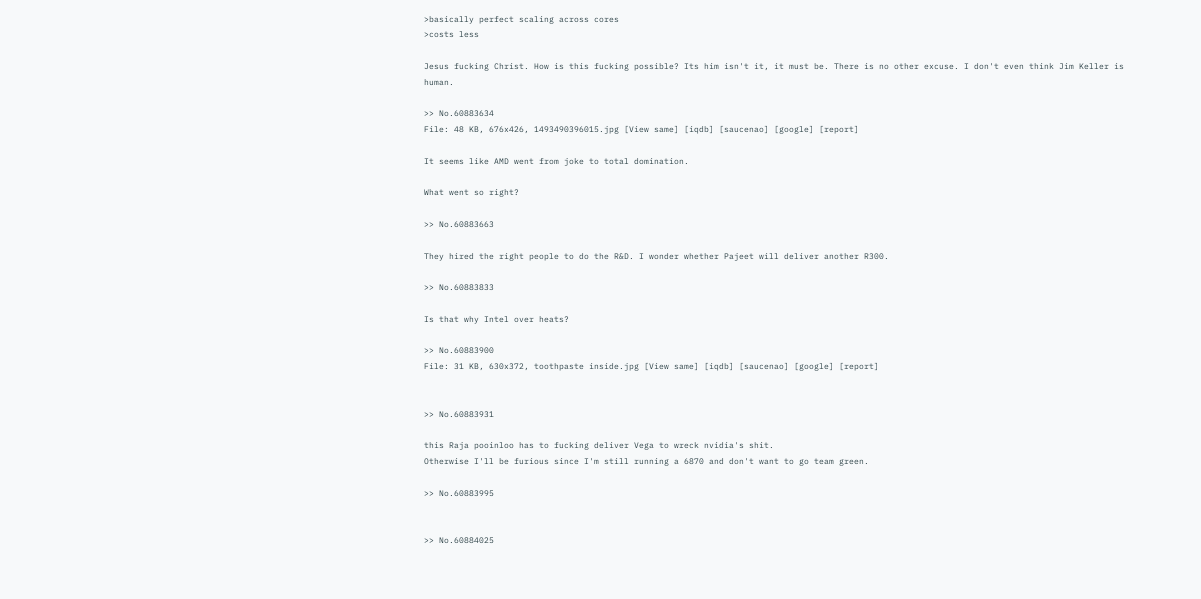>basically perfect scaling across cores
>costs less

Jesus fucking Christ. How is this fucking possible? Its him isn't it, it must be. There is no other excuse. I don't even think Jim Keller is human.

>> No.60883634
File: 48 KB, 676x426, 1493490396015.jpg [View same] [iqdb] [saucenao] [google] [report]

It seems like AMD went from joke to total domination.

What went so right?

>> No.60883663

They hired the right people to do the R&D. I wonder whether Pajeet will deliver another R300.

>> No.60883833

Is that why Intel over heats?

>> No.60883900
File: 31 KB, 630x372, toothpaste inside.jpg [View same] [iqdb] [saucenao] [google] [report]


>> No.60883931

this Raja pooinloo has to fucking deliver Vega to wreck nvidia's shit.
Otherwise I'll be furious since I'm still running a 6870 and don't want to go team green.

>> No.60883995


>> No.60884025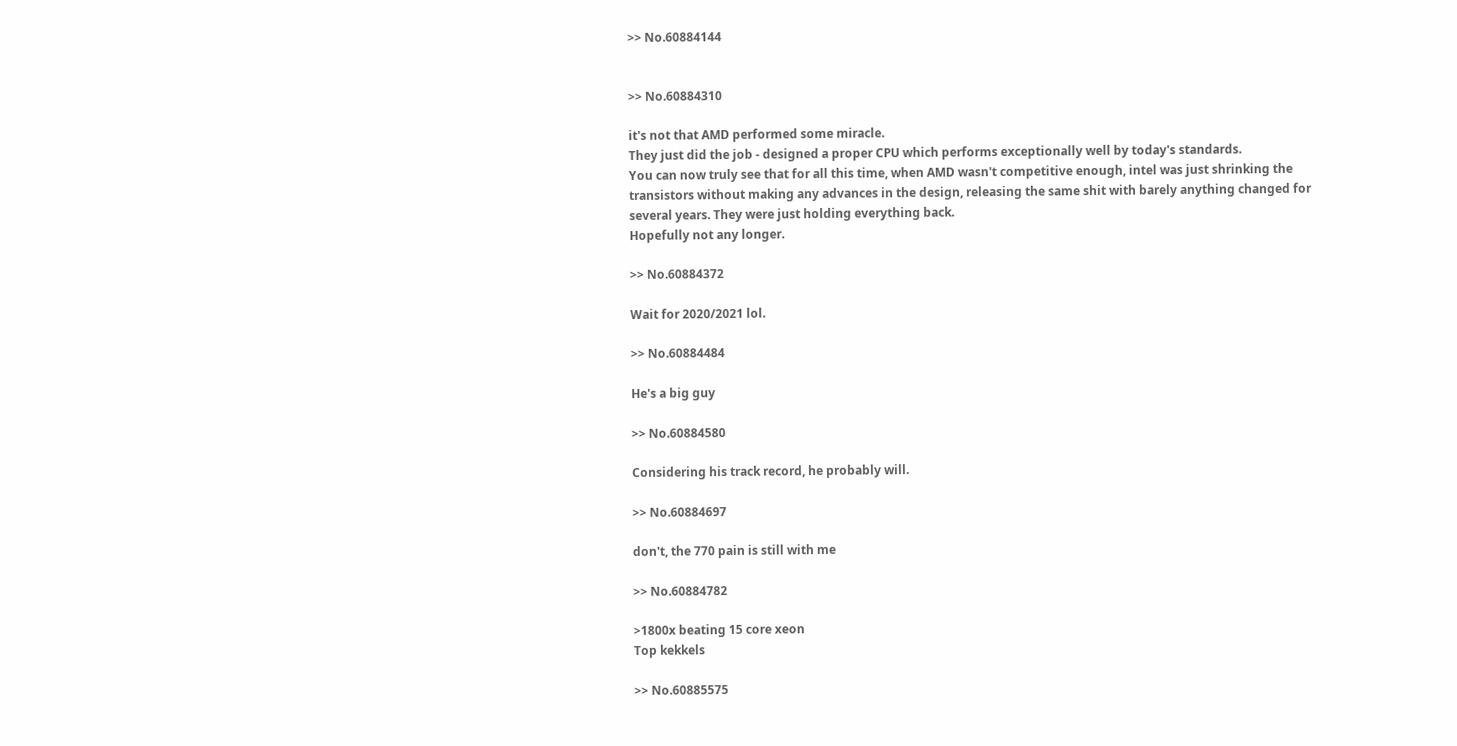>> No.60884144


>> No.60884310

it's not that AMD performed some miracle.
They just did the job - designed a proper CPU which performs exceptionally well by today's standards.
You can now truly see that for all this time, when AMD wasn't competitive enough, intel was just shrinking the transistors without making any advances in the design, releasing the same shit with barely anything changed for several years. They were just holding everything back.
Hopefully not any longer.

>> No.60884372

Wait for 2020/2021 lol.

>> No.60884484

He's a big guy

>> No.60884580

Considering his track record, he probably will.

>> No.60884697

don't, the 770 pain is still with me

>> No.60884782

>1800x beating 15 core xeon
Top kekkels

>> No.60885575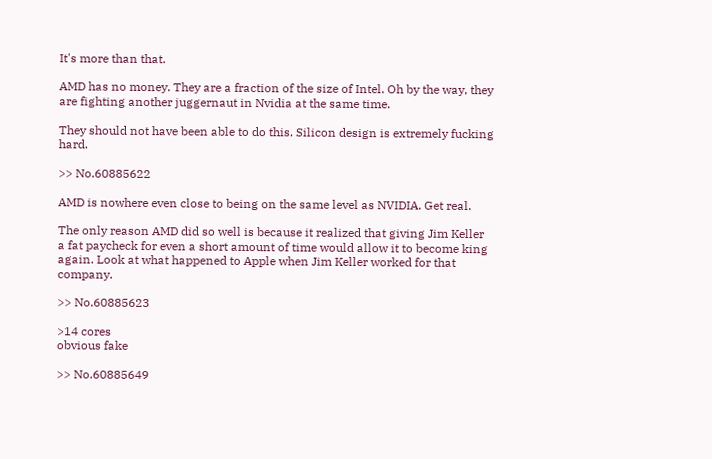It's more than that.

AMD has no money. They are a fraction of the size of Intel. Oh by the way, they are fighting another juggernaut in Nvidia at the same time.

They should not have been able to do this. Silicon design is extremely fucking hard.

>> No.60885622

AMD is nowhere even close to being on the same level as NVIDIA. Get real.

The only reason AMD did so well is because it realized that giving Jim Keller a fat paycheck for even a short amount of time would allow it to become king again. Look at what happened to Apple when Jim Keller worked for that company.

>> No.60885623

>14 cores
obvious fake

>> No.60885649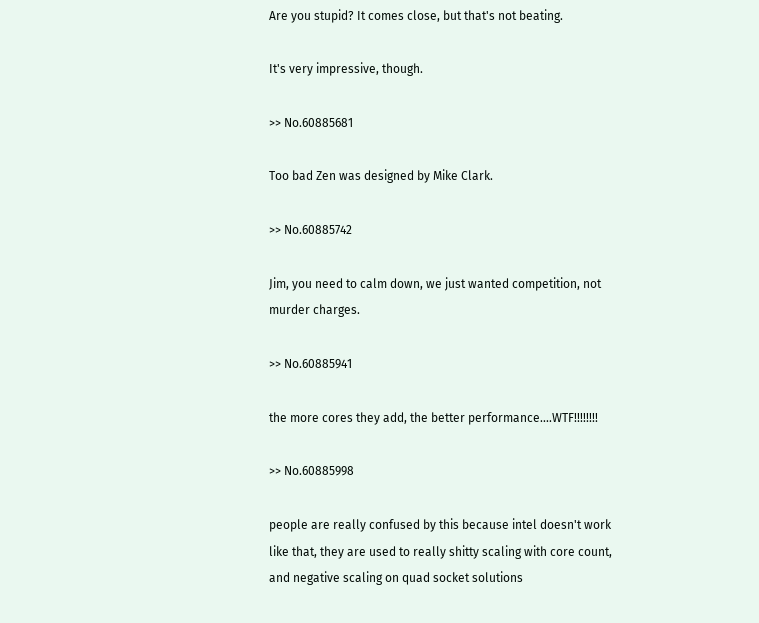Are you stupid? It comes close, but that's not beating.

It's very impressive, though.

>> No.60885681

Too bad Zen was designed by Mike Clark.

>> No.60885742

Jim, you need to calm down, we just wanted competition, not murder charges.

>> No.60885941

the more cores they add, the better performance....WTF!!!!!!!!

>> No.60885998

people are really confused by this because intel doesn't work like that, they are used to really shitty scaling with core count, and negative scaling on quad socket solutions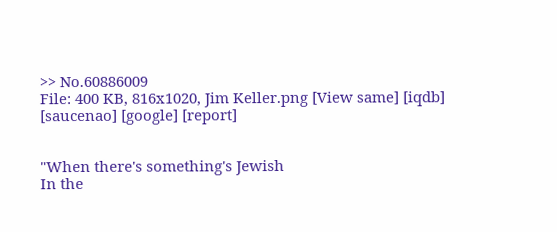>> No.60886009
File: 400 KB, 816x1020, Jim Keller.png [View same] [iqdb] [saucenao] [google] [report]


"When there's something's Jewish
In the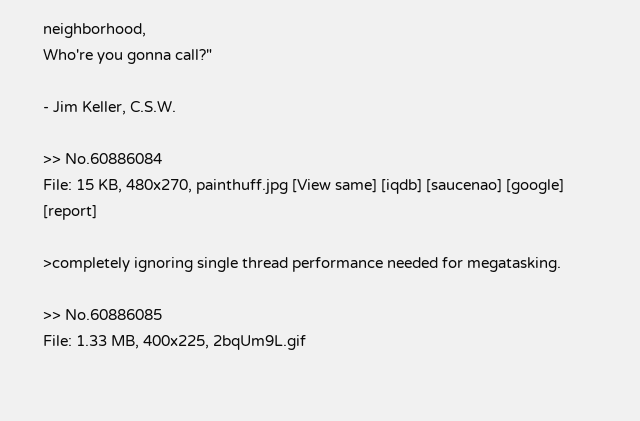neighborhood,
Who're you gonna call?"

- Jim Keller, C.S.W.

>> No.60886084
File: 15 KB, 480x270, painthuff.jpg [View same] [iqdb] [saucenao] [google] [report]

>completely ignoring single thread performance needed for megatasking.

>> No.60886085
File: 1.33 MB, 400x225, 2bqUm9L.gif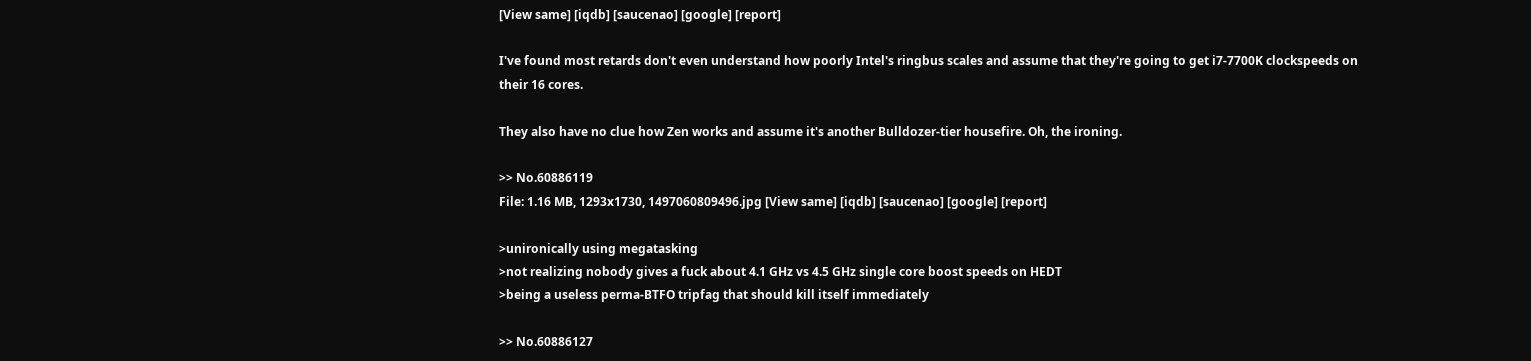[View same] [iqdb] [saucenao] [google] [report]

I've found most retards don't even understand how poorly Intel's ringbus scales and assume that they're going to get i7-7700K clockspeeds on their 16 cores.

They also have no clue how Zen works and assume it's another Bulldozer-tier housefire. Oh, the ironing.

>> No.60886119
File: 1.16 MB, 1293x1730, 1497060809496.jpg [View same] [iqdb] [saucenao] [google] [report]

>unironically using megatasking
>not realizing nobody gives a fuck about 4.1 GHz vs 4.5 GHz single core boost speeds on HEDT
>being a useless perma-BTFO tripfag that should kill itself immediately

>> No.60886127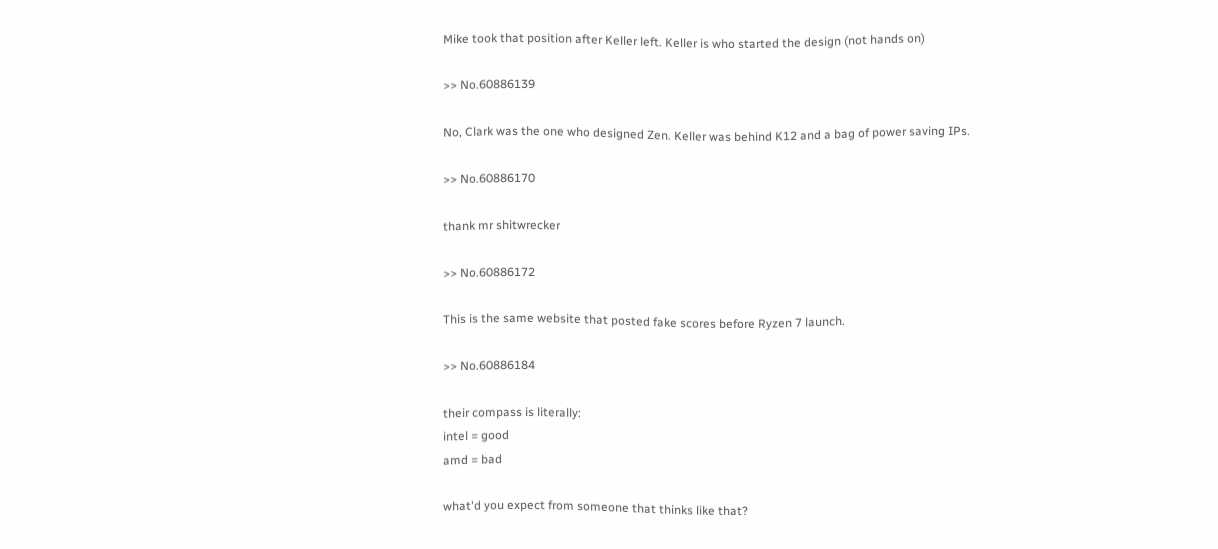Mike took that position after Keller left. Keller is who started the design (not hands on)

>> No.60886139

No, Clark was the one who designed Zen. Keller was behind K12 and a bag of power saving IPs.

>> No.60886170

thank mr shitwrecker

>> No.60886172

This is the same website that posted fake scores before Ryzen 7 launch.

>> No.60886184

their compass is literally:
intel = good
amd = bad

what'd you expect from someone that thinks like that?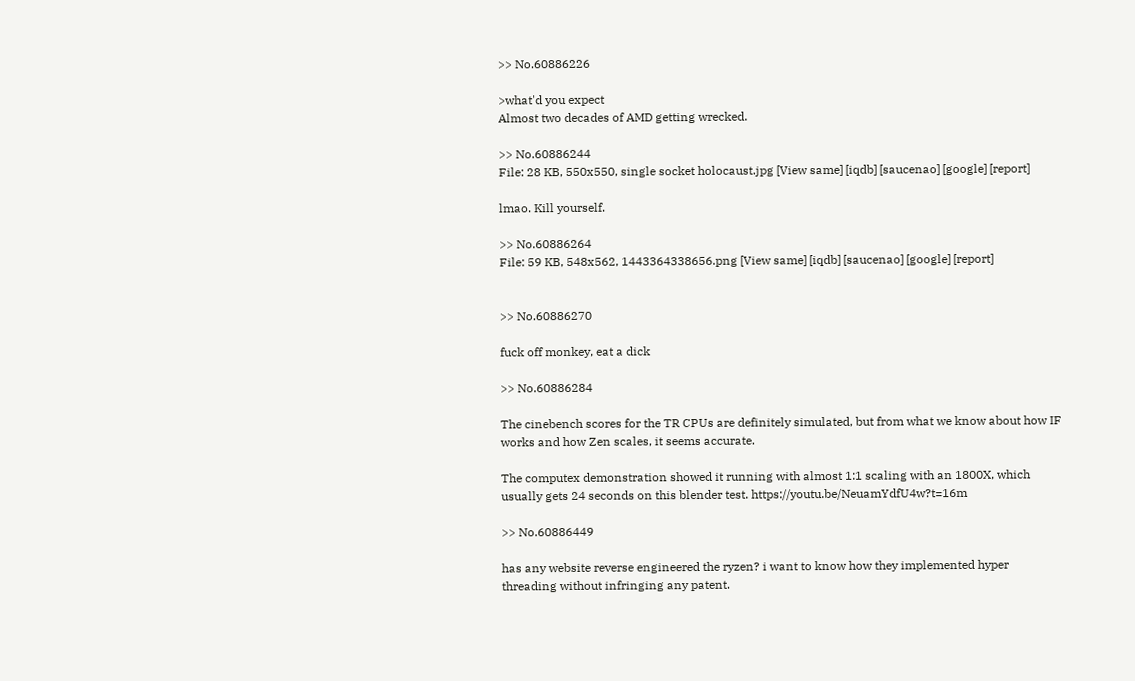>> No.60886226

>what'd you expect
Almost two decades of AMD getting wrecked.

>> No.60886244
File: 28 KB, 550x550, single socket holocaust.jpg [View same] [iqdb] [saucenao] [google] [report]

lmao. Kill yourself.

>> No.60886264
File: 59 KB, 548x562, 1443364338656.png [View same] [iqdb] [saucenao] [google] [report]


>> No.60886270

fuck off monkey, eat a dick

>> No.60886284

The cinebench scores for the TR CPUs are definitely simulated, but from what we know about how IF works and how Zen scales, it seems accurate.

The computex demonstration showed it running with almost 1:1 scaling with an 1800X, which usually gets 24 seconds on this blender test. https://youtu.be/NeuamYdfU4w?t=16m

>> No.60886449

has any website reverse engineered the ryzen? i want to know how they implemented hyper threading without infringing any patent.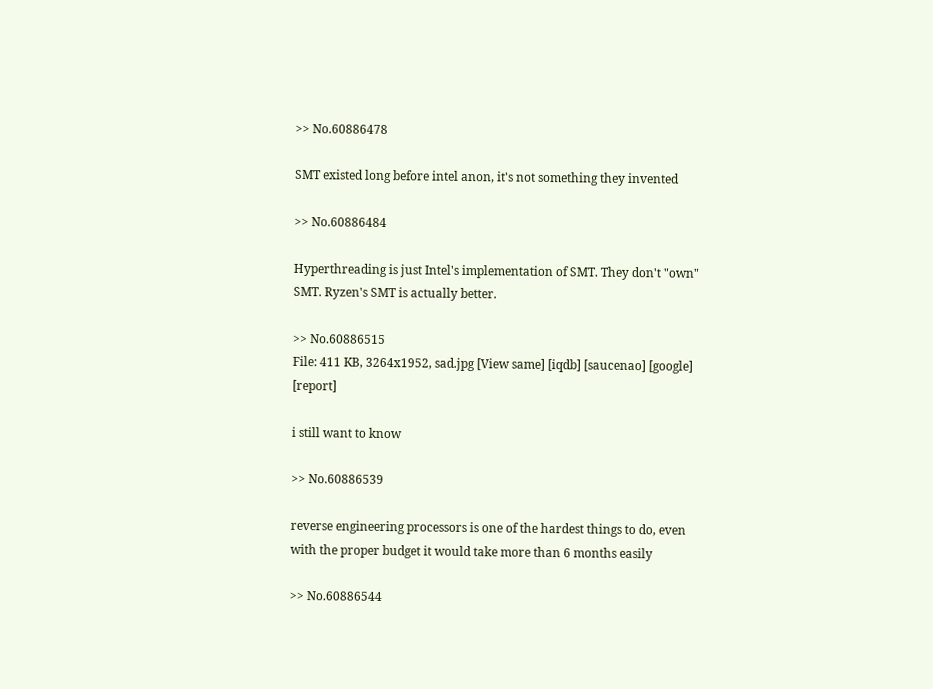>> No.60886478

SMT existed long before intel anon, it's not something they invented

>> No.60886484

Hyperthreading is just Intel's implementation of SMT. They don't "own" SMT. Ryzen's SMT is actually better.

>> No.60886515
File: 411 KB, 3264x1952, sad.jpg [View same] [iqdb] [saucenao] [google] [report]

i still want to know

>> No.60886539

reverse engineering processors is one of the hardest things to do, even with the proper budget it would take more than 6 months easily

>> No.60886544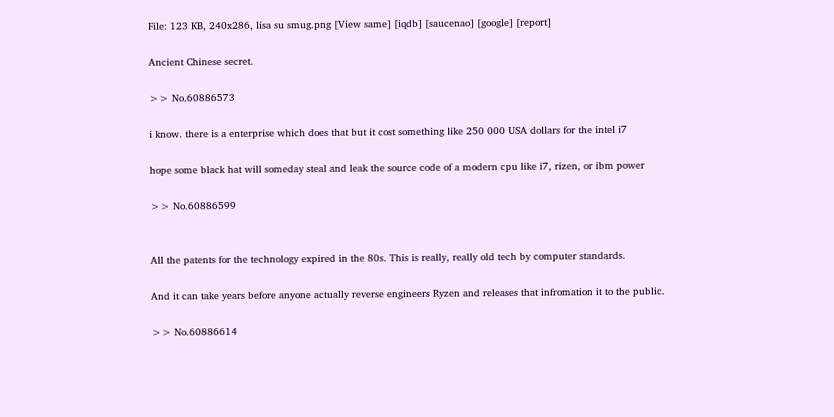File: 123 KB, 240x286, lisa su smug.png [View same] [iqdb] [saucenao] [google] [report]

Ancient Chinese secret.

>> No.60886573

i know. there is a enterprise which does that but it cost something like 250 000 USA dollars for the intel i7

hope some black hat will someday steal and leak the source code of a modern cpu like i7, rizen, or ibm power

>> No.60886599


All the patents for the technology expired in the 80s. This is really, really old tech by computer standards.

And it can take years before anyone actually reverse engineers Ryzen and releases that infromation it to the public.

>> No.60886614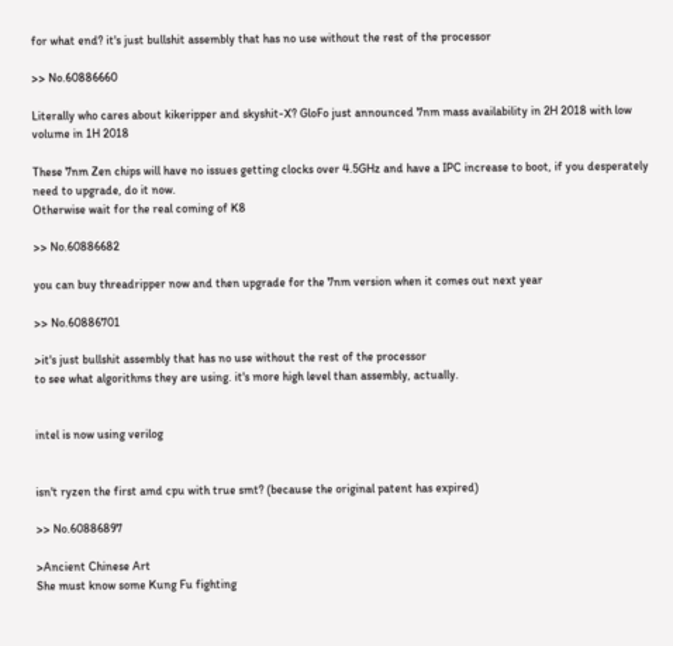for what end? it's just bullshit assembly that has no use without the rest of the processor

>> No.60886660

Literally who cares about kikeripper and skyshit-X? GloFo just announced 7nm mass availability in 2H 2018 with low volume in 1H 2018

These 7nm Zen chips will have no issues getting clocks over 4.5GHz and have a IPC increase to boot, if you desperately need to upgrade, do it now.
Otherwise wait for the real coming of K8

>> No.60886682

you can buy threadripper now and then upgrade for the 7nm version when it comes out next year

>> No.60886701

>it's just bullshit assembly that has no use without the rest of the processor
to see what algorithms they are using. it's more high level than assembly, actually.


intel is now using verilog


isn't ryzen the first amd cpu with true smt? (because the original patent has expired)

>> No.60886897

>Ancient Chinese Art
She must know some Kung Fu fighting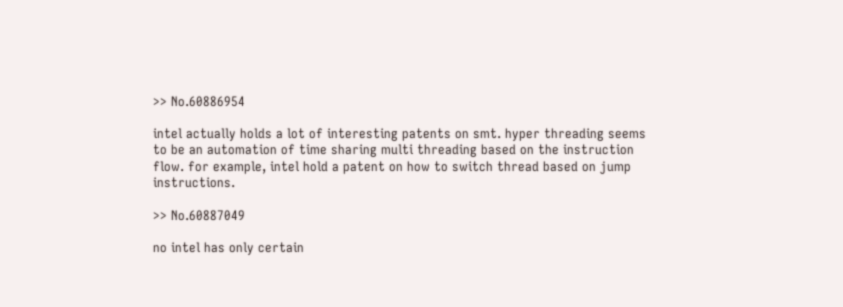>> No.60886954

intel actually holds a lot of interesting patents on smt. hyper threading seems to be an automation of time sharing multi threading based on the instruction flow. for example, intel hold a patent on how to switch thread based on jump instructions.

>> No.60887049

no intel has only certain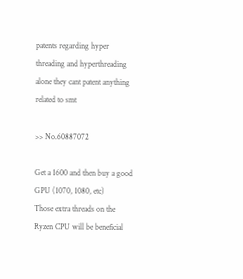patents regarding hyper threading and hyperthreading alone they cant patent anything related to smt

>> No.60887072

Get a 1600 and then buy a good GPU (1070, 1080, etc)
Those extra threads on the Ryzen CPU will be beneficial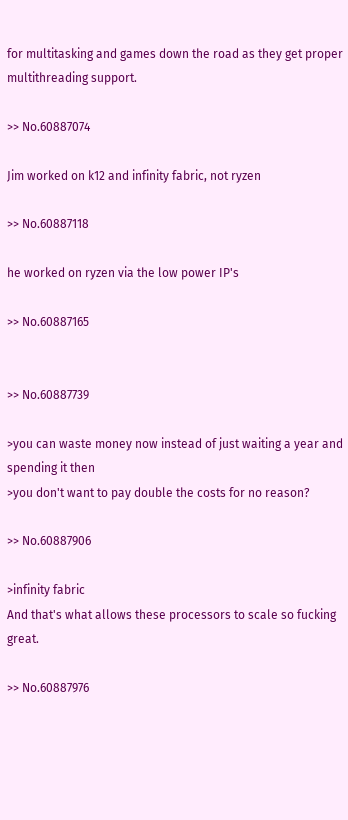for multitasking and games down the road as they get proper multithreading support.

>> No.60887074

Jim worked on k12 and infinity fabric, not ryzen

>> No.60887118

he worked on ryzen via the low power IP's

>> No.60887165


>> No.60887739

>you can waste money now instead of just waiting a year and spending it then
>you don't want to pay double the costs for no reason?

>> No.60887906

>infinity fabric
And that's what allows these processors to scale so fucking great.

>> No.60887976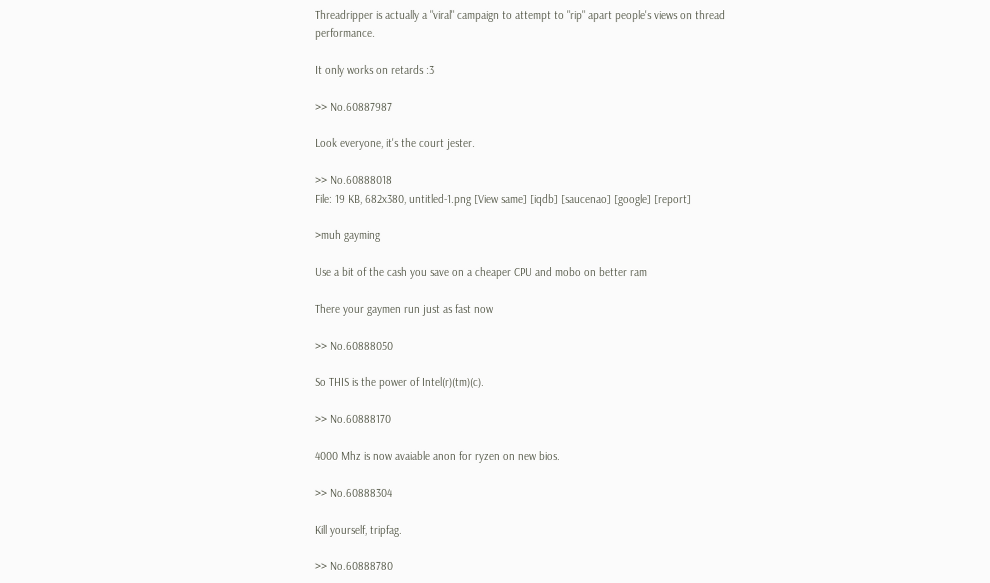Threadripper is actually a "viral" campaign to attempt to "rip" apart people's views on thread performance.

It only works on retards :3

>> No.60887987

Look everyone, it's the court jester.

>> No.60888018
File: 19 KB, 682x380, untitled-1.png [View same] [iqdb] [saucenao] [google] [report]

>muh gayming

Use a bit of the cash you save on a cheaper CPU and mobo on better ram

There your gaymen run just as fast now

>> No.60888050

So THIS is the power of Intel(r)(tm)(c).

>> No.60888170

4000 Mhz is now avaiable anon for ryzen on new bios.

>> No.60888304

Kill yourself, tripfag.

>> No.60888780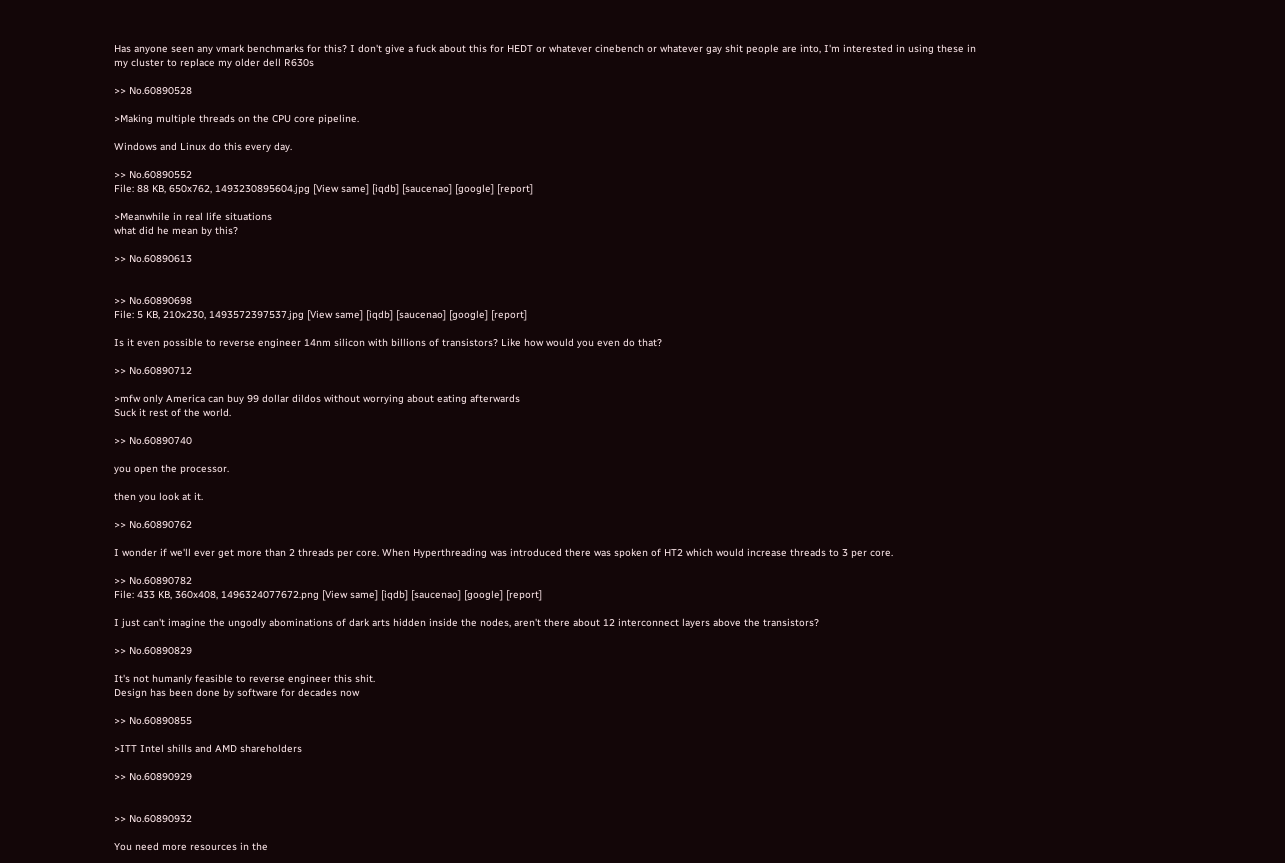Has anyone seen any vmark benchmarks for this? I don't give a fuck about this for HEDT or whatever cinebench or whatever gay shit people are into, I'm interested in using these in my cluster to replace my older dell R630s

>> No.60890528

>Making multiple threads on the CPU core pipeline.

Windows and Linux do this every day.

>> No.60890552
File: 88 KB, 650x762, 1493230895604.jpg [View same] [iqdb] [saucenao] [google] [report]

>Meanwhile in real life situations
what did he mean by this?

>> No.60890613


>> No.60890698
File: 5 KB, 210x230, 1493572397537.jpg [View same] [iqdb] [saucenao] [google] [report]

Is it even possible to reverse engineer 14nm silicon with billions of transistors? Like how would you even do that?

>> No.60890712

>mfw only America can buy 99 dollar dildos without worrying about eating afterwards
Suck it rest of the world.

>> No.60890740

you open the processor.

then you look at it.

>> No.60890762

I wonder if we'll ever get more than 2 threads per core. When Hyperthreading was introduced there was spoken of HT2 which would increase threads to 3 per core.

>> No.60890782
File: 433 KB, 360x408, 1496324077672.png [View same] [iqdb] [saucenao] [google] [report]

I just can't imagine the ungodly abominations of dark arts hidden inside the nodes, aren't there about 12 interconnect layers above the transistors?

>> No.60890829

It's not humanly feasible to reverse engineer this shit.
Design has been done by software for decades now

>> No.60890855

>ITT Intel shills and AMD shareholders

>> No.60890929


>> No.60890932

You need more resources in the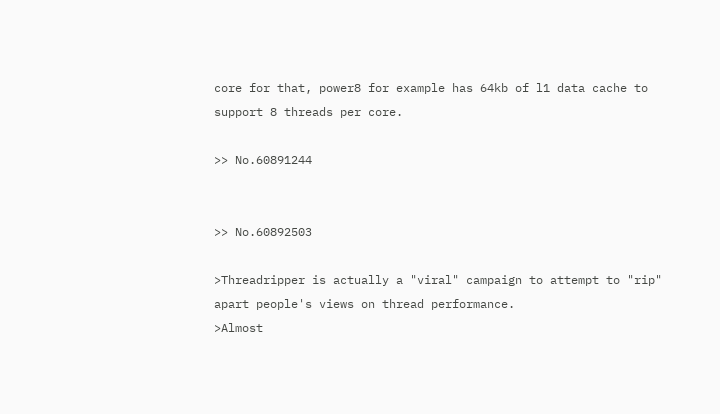core for that, power8 for example has 64kb of l1 data cache to support 8 threads per core.

>> No.60891244


>> No.60892503

>Threadripper is actually a "viral" campaign to attempt to "rip" apart people's views on thread performance.
>Almost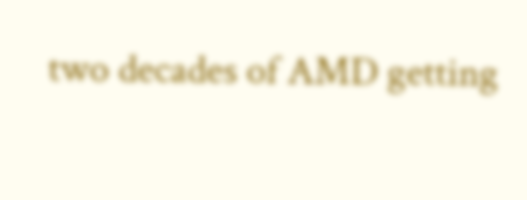two decades of AMD getting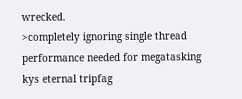wrecked.
>completely ignoring single thread performance needed for megatasking
kys eternal tripfag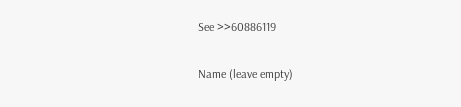See >>60886119

Name (leave empty)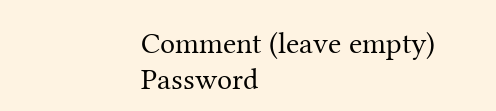Comment (leave empty)
Password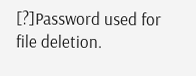[?]Password used for file deletion.